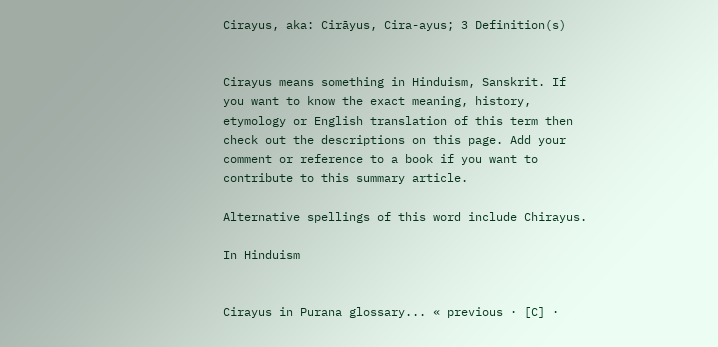Cirayus, aka: Cirāyus, Cira-ayus; 3 Definition(s)


Cirayus means something in Hinduism, Sanskrit. If you want to know the exact meaning, history, etymology or English translation of this term then check out the descriptions on this page. Add your comment or reference to a book if you want to contribute to this summary article.

Alternative spellings of this word include Chirayus.

In Hinduism


Cirayus in Purana glossary... « previous · [C] ·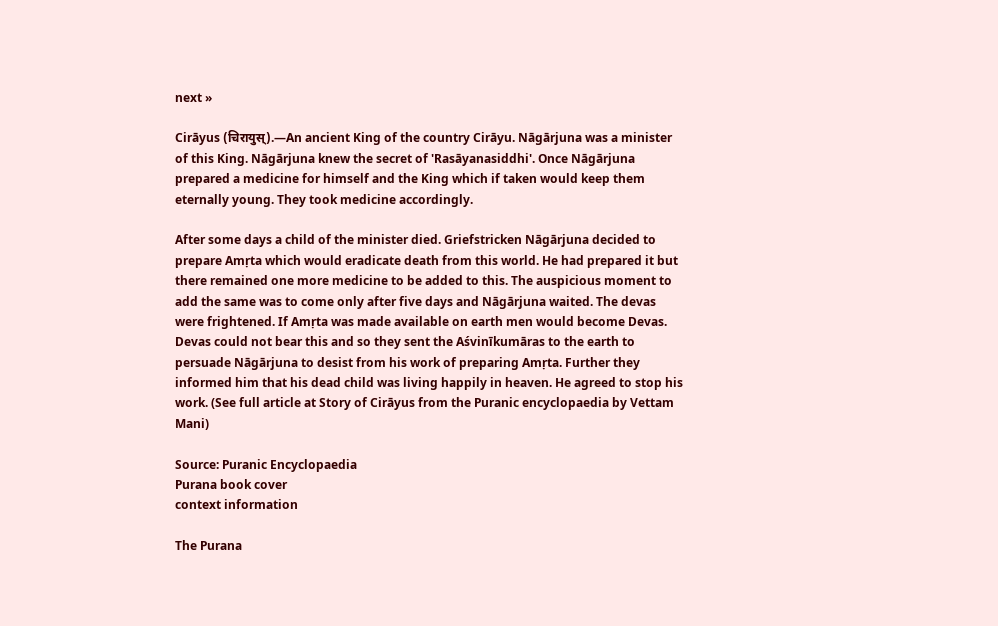next »

Cirāyus (चिरायुस्).—An ancient King of the country Cirāyu. Nāgārjuna was a minister of this King. Nāgārjuna knew the secret of 'Rasāyanasiddhi'. Once Nāgārjuna prepared a medicine for himself and the King which if taken would keep them eternally young. They took medicine accordingly.

After some days a child of the minister died. Griefstricken Nāgārjuna decided to prepare Amṛta which would eradicate death from this world. He had prepared it but there remained one more medicine to be added to this. The auspicious moment to add the same was to come only after five days and Nāgārjuna waited. The devas were frightened. If Amṛta was made available on earth men would become Devas. Devas could not bear this and so they sent the Aśvinīkumāras to the earth to persuade Nāgārjuna to desist from his work of preparing Amṛta. Further they informed him that his dead child was living happily in heaven. He agreed to stop his work. (See full article at Story of Cirāyus from the Puranic encyclopaedia by Vettam Mani)

Source: Puranic Encyclopaedia
Purana book cover
context information

The Purana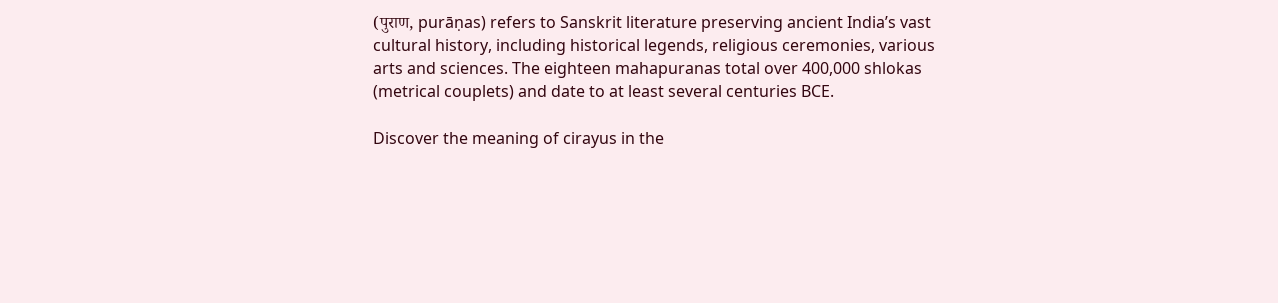(पुराण, purāṇas) refers to Sanskrit literature preserving ancient India’s vast cultural history, including historical legends, religious ceremonies, various arts and sciences. The eighteen mahapuranas total over 400,000 shlokas (metrical couplets) and date to at least several centuries BCE.

Discover the meaning of cirayus in the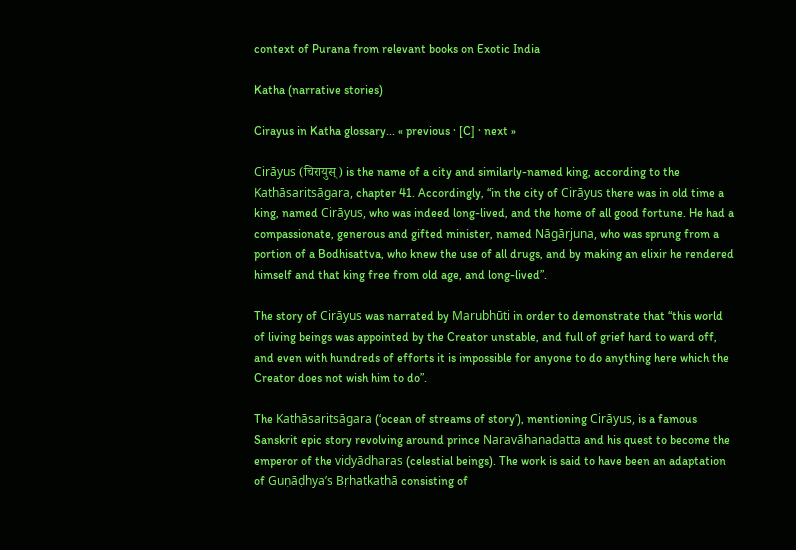context of Purana from relevant books on Exotic India

Katha (narrative stories)

Cirayus in Katha glossary... « previous · [C] · next »

Cirāyus (चिरायुस्) is the name of a city and similarly-named king, according to the Kathāsaritsāgara, chapter 41. Accordingly, “in the city of Cirāyus there was in old time a king, named Cirāyus, who was indeed long-lived, and the home of all good fortune. He had a compassionate, generous and gifted minister, named Nāgārjuna, who was sprung from a portion of a Bodhisattva, who knew the use of all drugs, and by making an elixir he rendered himself and that king free from old age, and long-lived”.

The story of Cirāyus was narrated by Marubhūti in order to demonstrate that “this world of living beings was appointed by the Creator unstable, and full of grief hard to ward off, and even with hundreds of efforts it is impossible for anyone to do anything here which the Creator does not wish him to do”.

The Kathāsaritsāgara (‘ocean of streams of story’), mentioning Cirāyus, is a famous Sanskrit epic story revolving around prince Naravāhanadatta and his quest to become the emperor of the vidyādharas (celestial beings). The work is said to have been an adaptation of Guṇāḍhya’s Bṛhatkathā consisting of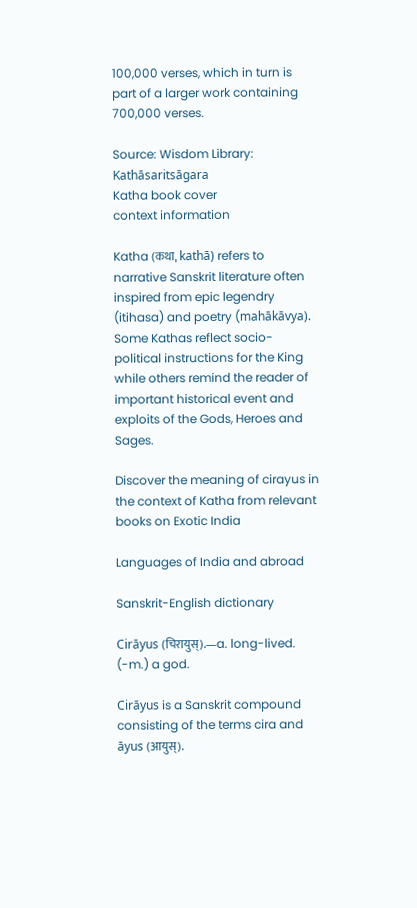100,000 verses, which in turn is part of a larger work containing 700,000 verses.

Source: Wisdom Library: Kathāsaritsāgara
Katha book cover
context information

Katha (कथा, kathā) refers to narrative Sanskrit literature often inspired from epic legendry (itihasa) and poetry (mahākāvya). Some Kathas reflect socio-political instructions for the King while others remind the reader of important historical event and exploits of the Gods, Heroes and Sages.

Discover the meaning of cirayus in the context of Katha from relevant books on Exotic India

Languages of India and abroad

Sanskrit-English dictionary

Cirāyus (चिरायुस्).—a. long-lived. (-m.) a god.

Cirāyus is a Sanskrit compound consisting of the terms cira and āyus (आयुस्).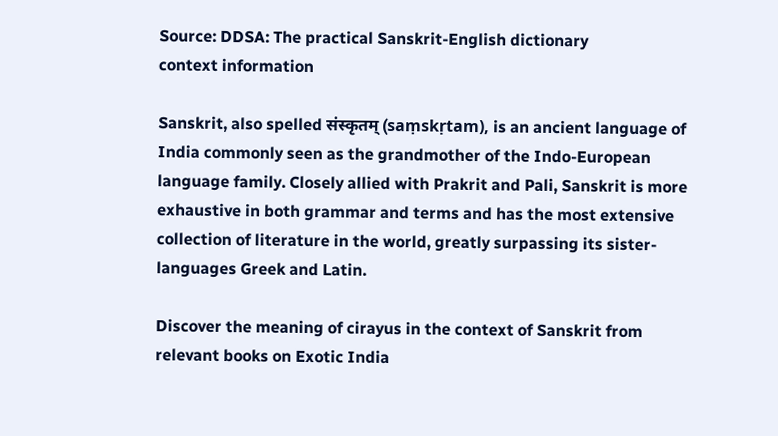Source: DDSA: The practical Sanskrit-English dictionary
context information

Sanskrit, also spelled संस्कृतम् (saṃskṛtam), is an ancient language of India commonly seen as the grandmother of the Indo-European language family. Closely allied with Prakrit and Pali, Sanskrit is more exhaustive in both grammar and terms and has the most extensive collection of literature in the world, greatly surpassing its sister-languages Greek and Latin.

Discover the meaning of cirayus in the context of Sanskrit from relevant books on Exotic India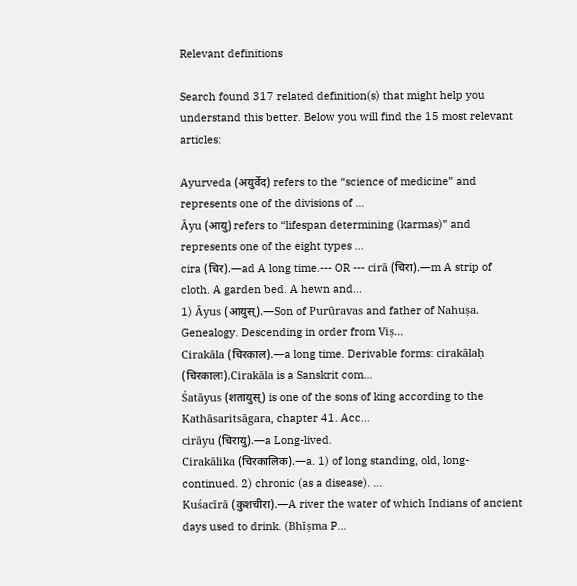Relevant definitions

Search found 317 related definition(s) that might help you understand this better. Below you will find the 15 most relevant articles:

Ayurveda (अयुर्वेद) refers to the “science of medicine” and represents one of the divisions of ...
Āyu (आयु) refers to “lifespan determining (karmas)” and represents one of the eight types ...
cira (चिर).—ad A long time.--- OR --- cirā (चिरा).—m A strip of cloth. A garden bed. A hewn and...
1) Āyus (आयुस्).—Son of Purūravas and father of Nahuṣa. Genealogy. Descending in order from Viṣ...
Cirakāla (चिरकाल).—a long time. Derivable forms: cirakālaḥ (चिरकालः).Cirakāla is a Sanskrit com...
Śatāyus (शतायुस्) is one of the sons of king according to the Kathāsaritsāgara, chapter 41. Acc...
cirāyu (चिरायु).—a Long-lived.
Cirakālika (चिरकालिक).—a. 1) of long standing, old, long-continued. 2) chronic (as a disease). ...
Kuśacīrā (कुशचीरा).—A river the water of which Indians of ancient days used to drink. (Bhīṣma P...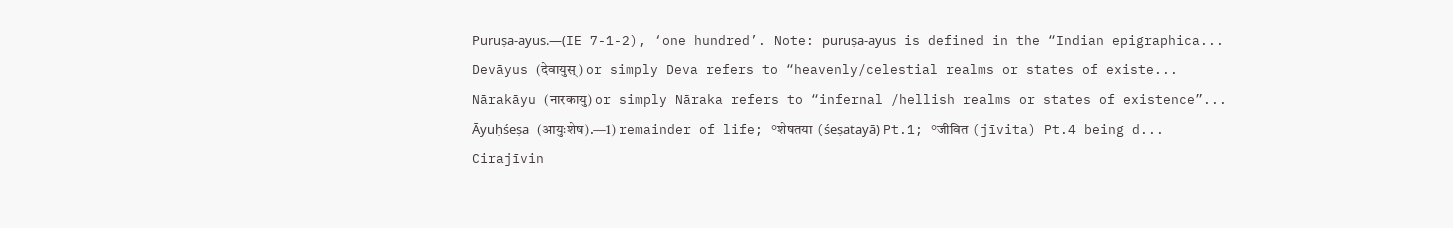Puruṣa-ayus.—(IE 7-1-2), ‘one hundred’. Note: puruṣa-ayus is defined in the “Indian epigraphica...
Devāyus (देवायुस्) or simply Deva refers to “heavenly/celestial realms or states of existe...
Nārakāyu (नारकायु) or simply Nāraka refers to “infernal /hellish realms or states of existence”...
Āyuḥśeṣa (आयुःशेष).—1) remainder of life; °शेषतया (śeṣatayā) Pt.1; °जीवित (jīvita) Pt.4 being d...
Cirajīvin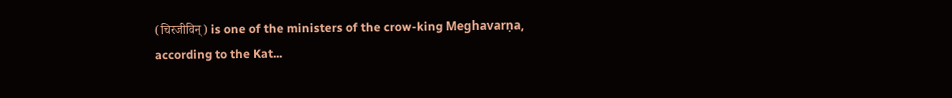(चिरजीविन्) is one of the ministers of the crow-king Meghavarṇa, according to the Kat...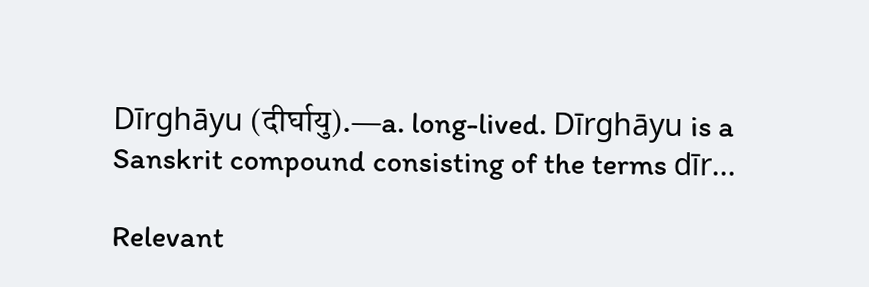Dīrghāyu (दीर्घायु).—a. long-lived. Dīrghāyu is a Sanskrit compound consisting of the terms dīr...

Relevant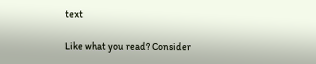text

Like what you read? Consider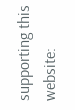supporting this website: